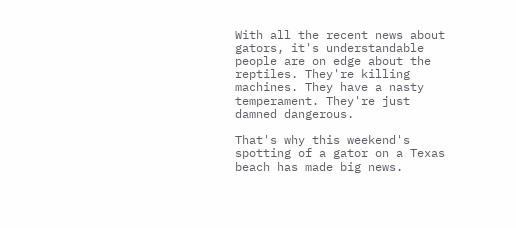With all the recent news about gators, it's understandable people are on edge about the reptiles. They're killing machines. They have a nasty temperament. They're just damned dangerous.

That's why this weekend's spotting of a gator on a Texas beach has made big news.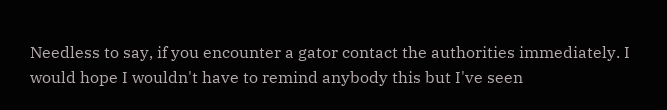Needless to say, if you encounter a gator contact the authorities immediately. I would hope I wouldn't have to remind anybody this but I've seen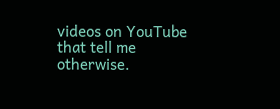videos on YouTube that tell me otherwise.